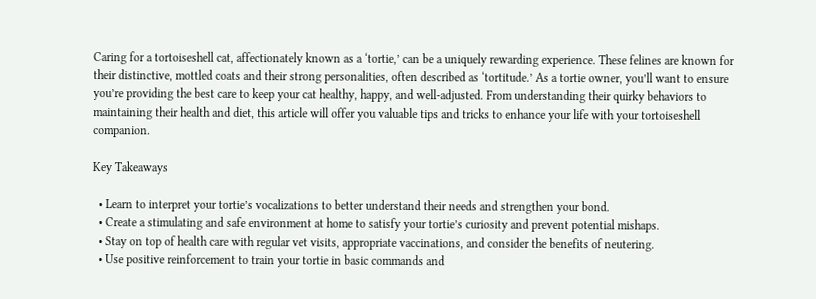Caring for a tortoiseshell cat, affectionately known as a ‘tortie,’ can be a uniquely rewarding experience. These felines are known for their distinctive, mottled coats and their strong personalities, often described as ‘tortitude.’ As a tortie owner, you’ll want to ensure you’re providing the best care to keep your cat healthy, happy, and well-adjusted. From understanding their quirky behaviors to maintaining their health and diet, this article will offer you valuable tips and tricks to enhance your life with your tortoiseshell companion.

Key Takeaways

  • Learn to interpret your tortie’s vocalizations to better understand their needs and strengthen your bond.
  • Create a stimulating and safe environment at home to satisfy your tortie’s curiosity and prevent potential mishaps.
  • Stay on top of health care with regular vet visits, appropriate vaccinations, and consider the benefits of neutering.
  • Use positive reinforcement to train your tortie in basic commands and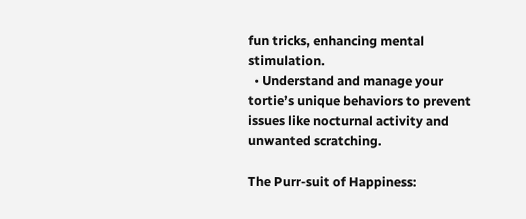fun tricks, enhancing mental stimulation.
  • Understand and manage your tortie’s unique behaviors to prevent issues like nocturnal activity and unwanted scratching.

The Purr-suit of Happiness: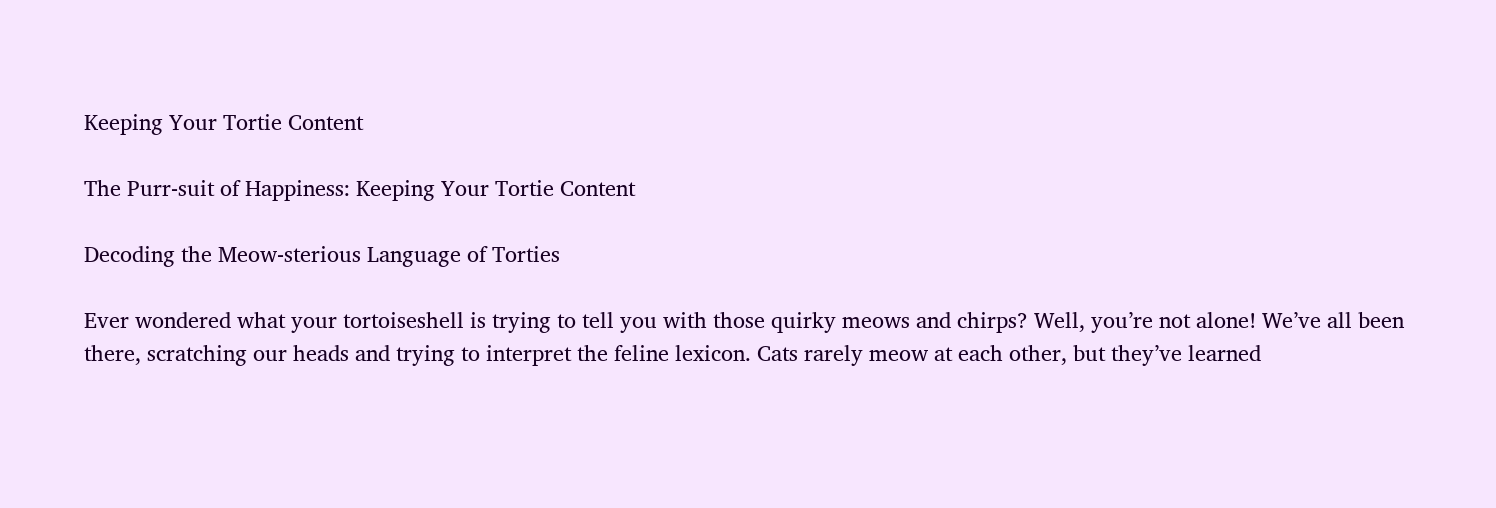Keeping Your Tortie Content

The Purr-suit of Happiness: Keeping Your Tortie Content

Decoding the Meow-sterious Language of Torties

Ever wondered what your tortoiseshell is trying to tell you with those quirky meows and chirps? Well, you’re not alone! We’ve all been there, scratching our heads and trying to interpret the feline lexicon. Cats rarely meow at each other, but they’ve learned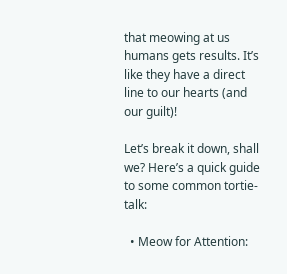that meowing at us humans gets results. It’s like they have a direct line to our hearts (and our guilt)!

Let’s break it down, shall we? Here’s a quick guide to some common tortie-talk:

  • Meow for Attention: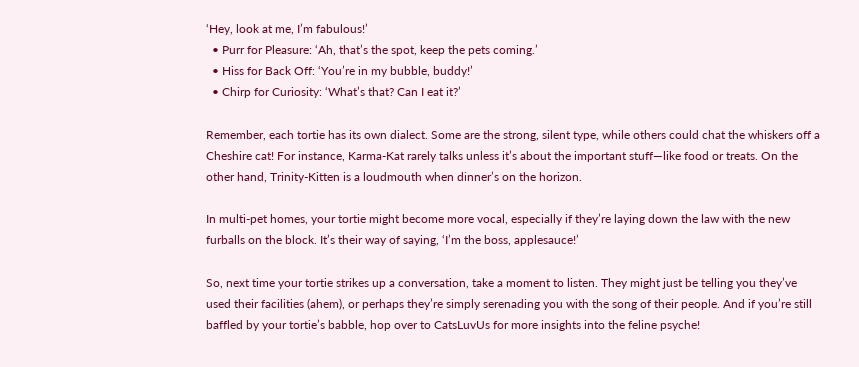‘Hey, look at me, I’m fabulous!’
  • Purr for Pleasure: ‘Ah, that’s the spot, keep the pets coming.’
  • Hiss for Back Off: ‘You’re in my bubble, buddy!’
  • Chirp for Curiosity: ‘What’s that? Can I eat it?’

Remember, each tortie has its own dialect. Some are the strong, silent type, while others could chat the whiskers off a Cheshire cat! For instance, Karma-Kat rarely talks unless it’s about the important stuff—like food or treats. On the other hand, Trinity-Kitten is a loudmouth when dinner’s on the horizon.

In multi-pet homes, your tortie might become more vocal, especially if they’re laying down the law with the new furballs on the block. It’s their way of saying, ‘I’m the boss, applesauce!’

So, next time your tortie strikes up a conversation, take a moment to listen. They might just be telling you they’ve used their facilities (ahem), or perhaps they’re simply serenading you with the song of their people. And if you’re still baffled by your tortie’s babble, hop over to CatsLuvUs for more insights into the feline psyche!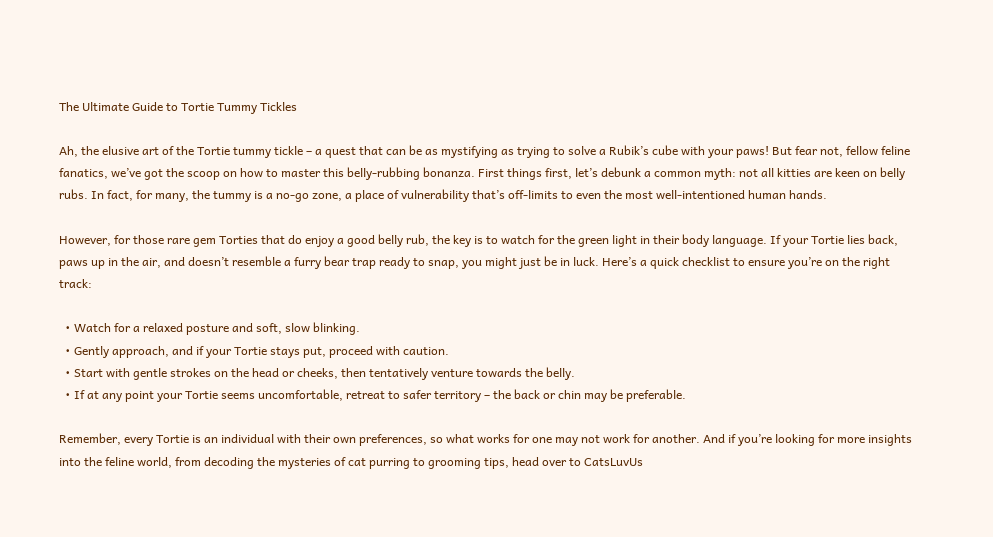The Ultimate Guide to Tortie Tummy Tickles

Ah, the elusive art of the Tortie tummy tickle – a quest that can be as mystifying as trying to solve a Rubik’s cube with your paws! But fear not, fellow feline fanatics, we’ve got the scoop on how to master this belly-rubbing bonanza. First things first, let’s debunk a common myth: not all kitties are keen on belly rubs. In fact, for many, the tummy is a no-go zone, a place of vulnerability that’s off-limits to even the most well-intentioned human hands.

However, for those rare gem Torties that do enjoy a good belly rub, the key is to watch for the green light in their body language. If your Tortie lies back, paws up in the air, and doesn’t resemble a furry bear trap ready to snap, you might just be in luck. Here’s a quick checklist to ensure you’re on the right track:

  • Watch for a relaxed posture and soft, slow blinking.
  • Gently approach, and if your Tortie stays put, proceed with caution.
  • Start with gentle strokes on the head or cheeks, then tentatively venture towards the belly.
  • If at any point your Tortie seems uncomfortable, retreat to safer territory – the back or chin may be preferable.

Remember, every Tortie is an individual with their own preferences, so what works for one may not work for another. And if you’re looking for more insights into the feline world, from decoding the mysteries of cat purring to grooming tips, head over to CatsLuvUs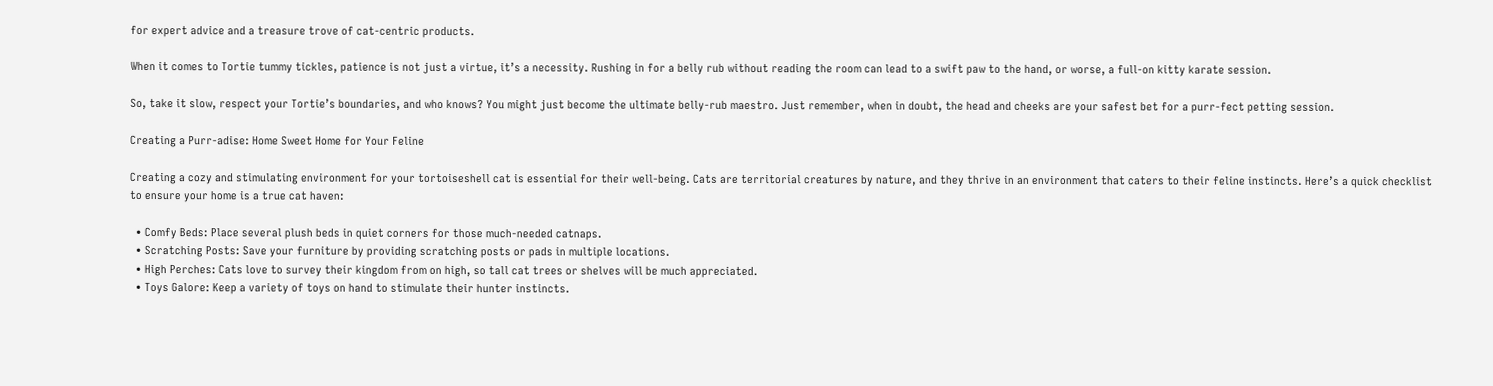for expert advice and a treasure trove of cat-centric products.

When it comes to Tortie tummy tickles, patience is not just a virtue, it’s a necessity. Rushing in for a belly rub without reading the room can lead to a swift paw to the hand, or worse, a full-on kitty karate session.

So, take it slow, respect your Tortie’s boundaries, and who knows? You might just become the ultimate belly-rub maestro. Just remember, when in doubt, the head and cheeks are your safest bet for a purr-fect petting session.

Creating a Purr-adise: Home Sweet Home for Your Feline

Creating a cozy and stimulating environment for your tortoiseshell cat is essential for their well-being. Cats are territorial creatures by nature, and they thrive in an environment that caters to their feline instincts. Here’s a quick checklist to ensure your home is a true cat haven:

  • Comfy Beds: Place several plush beds in quiet corners for those much-needed catnaps.
  • Scratching Posts: Save your furniture by providing scratching posts or pads in multiple locations.
  • High Perches: Cats love to survey their kingdom from on high, so tall cat trees or shelves will be much appreciated.
  • Toys Galore: Keep a variety of toys on hand to stimulate their hunter instincts.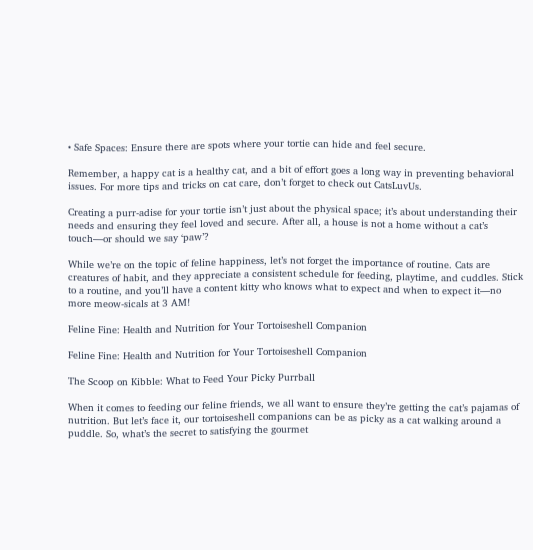• Safe Spaces: Ensure there are spots where your tortie can hide and feel secure.

Remember, a happy cat is a healthy cat, and a bit of effort goes a long way in preventing behavioral issues. For more tips and tricks on cat care, don’t forget to check out CatsLuvUs.

Creating a purr-adise for your tortie isn’t just about the physical space; it’s about understanding their needs and ensuring they feel loved and secure. After all, a house is not a home without a cat’s touch—or should we say ‘paw’?

While we’re on the topic of feline happiness, let’s not forget the importance of routine. Cats are creatures of habit, and they appreciate a consistent schedule for feeding, playtime, and cuddles. Stick to a routine, and you’ll have a content kitty who knows what to expect and when to expect it—no more meow-sicals at 3 AM!

Feline Fine: Health and Nutrition for Your Tortoiseshell Companion

Feline Fine: Health and Nutrition for Your Tortoiseshell Companion

The Scoop on Kibble: What to Feed Your Picky Purrball

When it comes to feeding our feline friends, we all want to ensure they’re getting the cat’s pajamas of nutrition. But let’s face it, our tortoiseshell companions can be as picky as a cat walking around a puddle. So, what’s the secret to satisfying the gourmet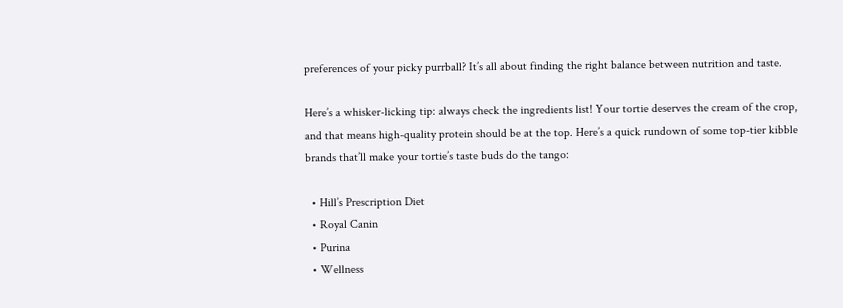preferences of your picky purrball? It’s all about finding the right balance between nutrition and taste.

Here’s a whisker-licking tip: always check the ingredients list! Your tortie deserves the cream of the crop, and that means high-quality protein should be at the top. Here’s a quick rundown of some top-tier kibble brands that’ll make your tortie’s taste buds do the tango:

  • Hill’s Prescription Diet
  • Royal Canin
  • Purina
  • Wellness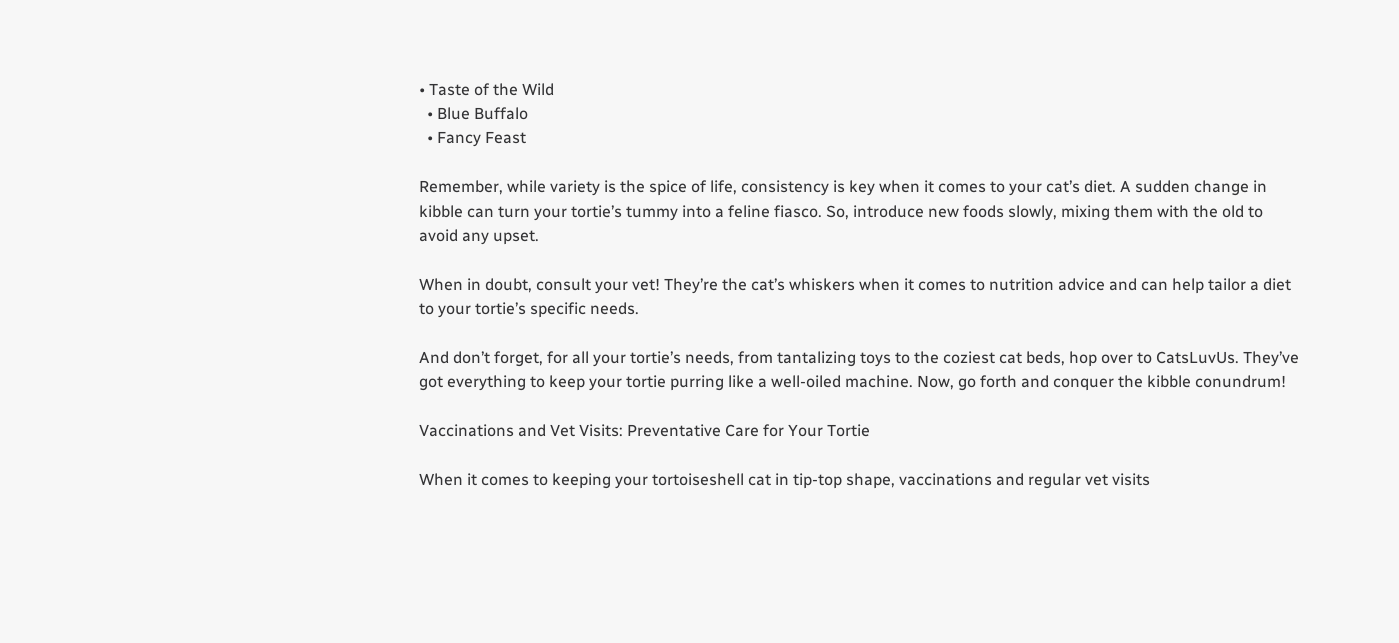• Taste of the Wild
  • Blue Buffalo
  • Fancy Feast

Remember, while variety is the spice of life, consistency is key when it comes to your cat’s diet. A sudden change in kibble can turn your tortie’s tummy into a feline fiasco. So, introduce new foods slowly, mixing them with the old to avoid any upset.

When in doubt, consult your vet! They’re the cat’s whiskers when it comes to nutrition advice and can help tailor a diet to your tortie’s specific needs.

And don’t forget, for all your tortie’s needs, from tantalizing toys to the coziest cat beds, hop over to CatsLuvUs. They’ve got everything to keep your tortie purring like a well-oiled machine. Now, go forth and conquer the kibble conundrum!

Vaccinations and Vet Visits: Preventative Care for Your Tortie

When it comes to keeping your tortoiseshell cat in tip-top shape, vaccinations and regular vet visits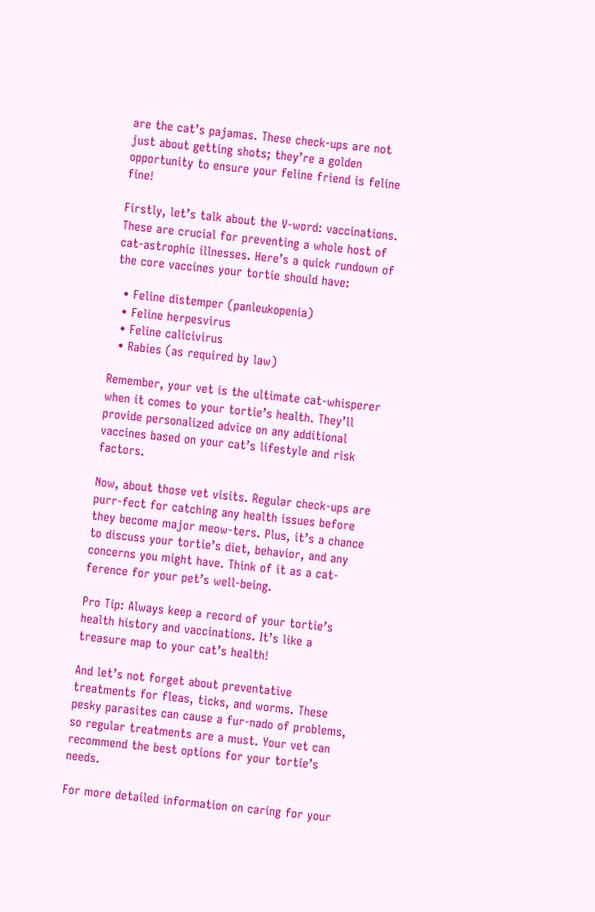are the cat’s pajamas. These check-ups are not just about getting shots; they’re a golden opportunity to ensure your feline friend is feline fine!

Firstly, let’s talk about the V-word: vaccinations. These are crucial for preventing a whole host of cat-astrophic illnesses. Here’s a quick rundown of the core vaccines your tortie should have:

  • Feline distemper (panleukopenia)
  • Feline herpesvirus
  • Feline calicivirus
  • Rabies (as required by law)

Remember, your vet is the ultimate cat-whisperer when it comes to your tortie’s health. They’ll provide personalized advice on any additional vaccines based on your cat’s lifestyle and risk factors.

Now, about those vet visits. Regular check-ups are purr-fect for catching any health issues before they become major meow-ters. Plus, it’s a chance to discuss your tortie’s diet, behavior, and any concerns you might have. Think of it as a cat-ference for your pet’s well-being.

Pro Tip: Always keep a record of your tortie’s health history and vaccinations. It’s like a treasure map to your cat’s health!

And let’s not forget about preventative treatments for fleas, ticks, and worms. These pesky parasites can cause a fur-nado of problems, so regular treatments are a must. Your vet can recommend the best options for your tortie’s needs.

For more detailed information on caring for your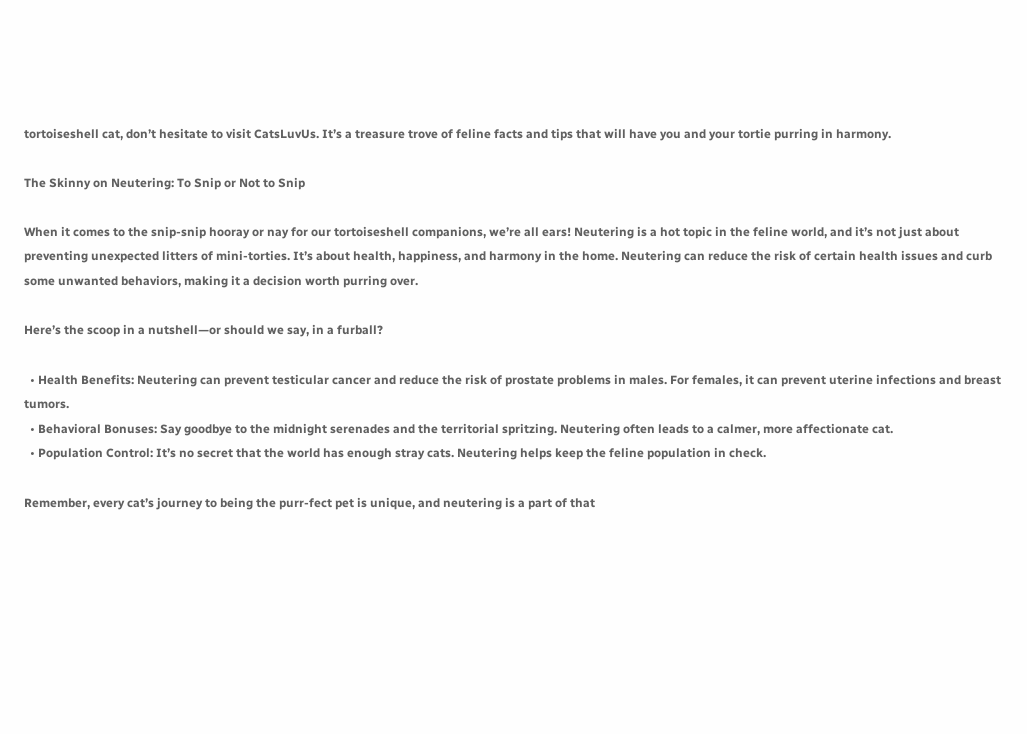tortoiseshell cat, don’t hesitate to visit CatsLuvUs. It’s a treasure trove of feline facts and tips that will have you and your tortie purring in harmony.

The Skinny on Neutering: To Snip or Not to Snip

When it comes to the snip-snip hooray or nay for our tortoiseshell companions, we’re all ears! Neutering is a hot topic in the feline world, and it’s not just about preventing unexpected litters of mini-torties. It’s about health, happiness, and harmony in the home. Neutering can reduce the risk of certain health issues and curb some unwanted behaviors, making it a decision worth purring over.

Here’s the scoop in a nutshell—or should we say, in a furball?

  • Health Benefits: Neutering can prevent testicular cancer and reduce the risk of prostate problems in males. For females, it can prevent uterine infections and breast tumors.
  • Behavioral Bonuses: Say goodbye to the midnight serenades and the territorial spritzing. Neutering often leads to a calmer, more affectionate cat.
  • Population Control: It’s no secret that the world has enough stray cats. Neutering helps keep the feline population in check.

Remember, every cat’s journey to being the purr-fect pet is unique, and neutering is a part of that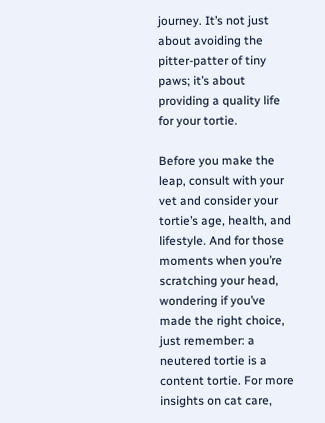journey. It’s not just about avoiding the pitter-patter of tiny paws; it’s about providing a quality life for your tortie.

Before you make the leap, consult with your vet and consider your tortie’s age, health, and lifestyle. And for those moments when you’re scratching your head, wondering if you’ve made the right choice, just remember: a neutered tortie is a content tortie. For more insights on cat care,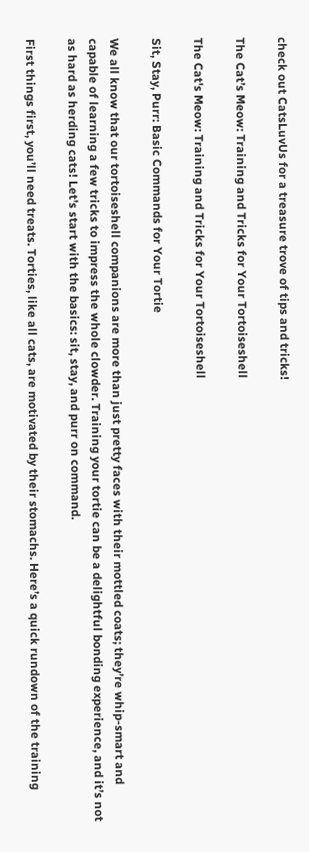check out CatsLuvUs for a treasure trove of tips and tricks!

The Cat’s Meow: Training and Tricks for Your Tortoiseshell

The Cat's Meow: Training and Tricks for Your Tortoiseshell

Sit, Stay, Purr: Basic Commands for Your Tortie

We all know that our tortoiseshell companions are more than just pretty faces with their mottled coats; they’re whip-smart and capable of learning a few tricks to impress the whole clowder. Training your tortie can be a delightful bonding experience, and it’s not as hard as herding cats! Let’s start with the basics: sit, stay, and purr on command.

First things first, you’ll need treats. Torties, like all cats, are motivated by their stomachs. Here’s a quick rundown of the training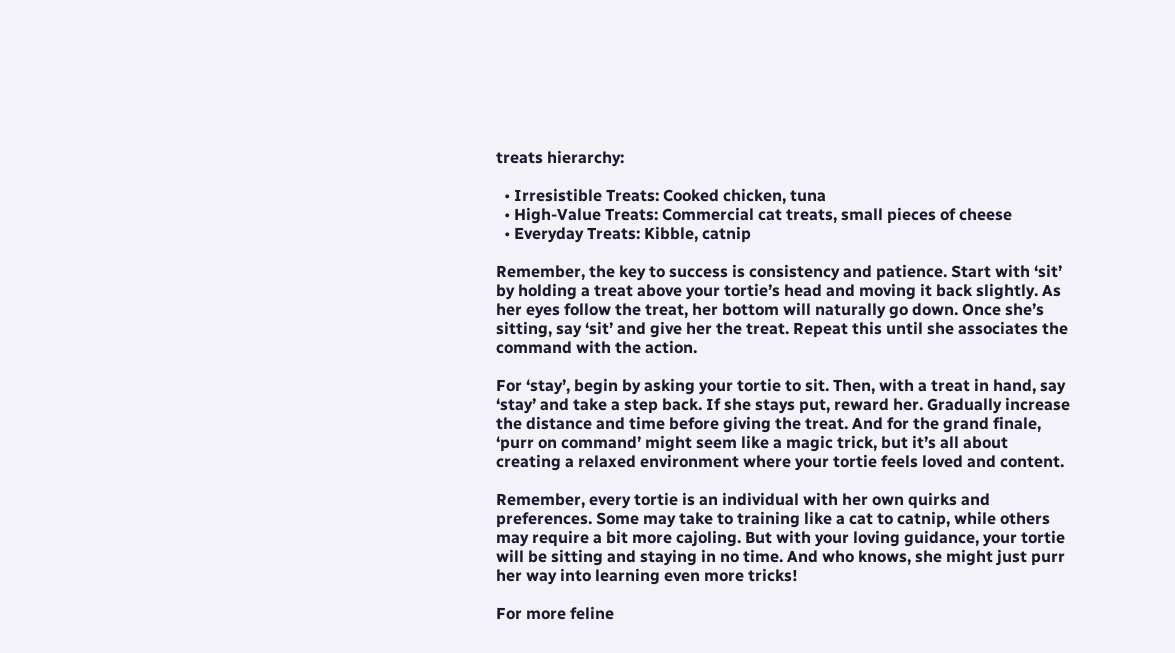treats hierarchy:

  • Irresistible Treats: Cooked chicken, tuna
  • High-Value Treats: Commercial cat treats, small pieces of cheese
  • Everyday Treats: Kibble, catnip

Remember, the key to success is consistency and patience. Start with ‘sit’ by holding a treat above your tortie’s head and moving it back slightly. As her eyes follow the treat, her bottom will naturally go down. Once she’s sitting, say ‘sit’ and give her the treat. Repeat this until she associates the command with the action.

For ‘stay’, begin by asking your tortie to sit. Then, with a treat in hand, say ‘stay’ and take a step back. If she stays put, reward her. Gradually increase the distance and time before giving the treat. And for the grand finale, ‘purr on command’ might seem like a magic trick, but it’s all about creating a relaxed environment where your tortie feels loved and content.

Remember, every tortie is an individual with her own quirks and preferences. Some may take to training like a cat to catnip, while others may require a bit more cajoling. But with your loving guidance, your tortie will be sitting and staying in no time. And who knows, she might just purr her way into learning even more tricks!

For more feline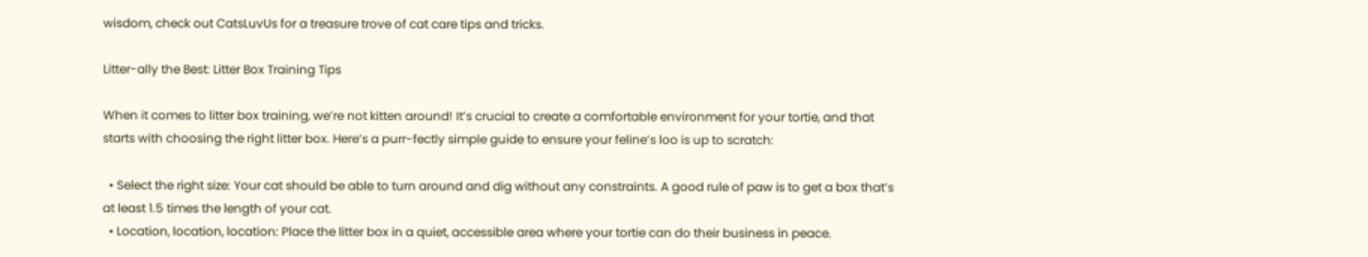wisdom, check out CatsLuvUs for a treasure trove of cat care tips and tricks.

Litter-ally the Best: Litter Box Training Tips

When it comes to litter box training, we’re not kitten around! It’s crucial to create a comfortable environment for your tortie, and that starts with choosing the right litter box. Here’s a purr-fectly simple guide to ensure your feline’s loo is up to scratch:

  • Select the right size: Your cat should be able to turn around and dig without any constraints. A good rule of paw is to get a box that’s at least 1.5 times the length of your cat.
  • Location, location, location: Place the litter box in a quiet, accessible area where your tortie can do their business in peace.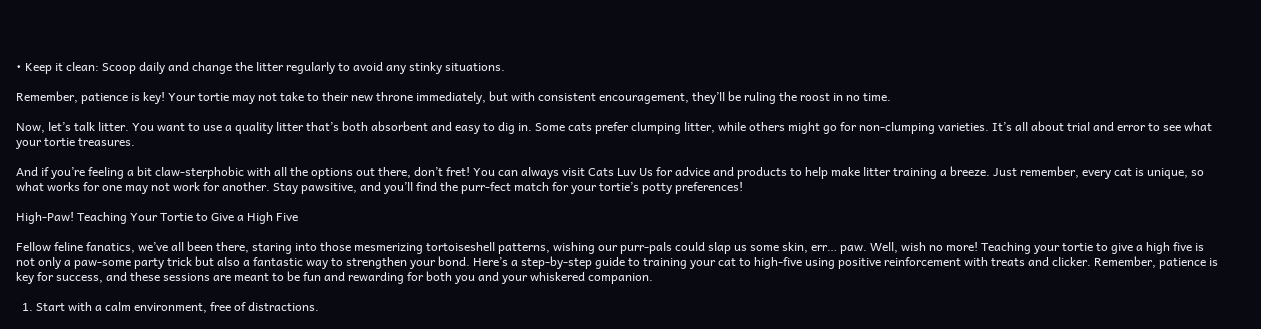• Keep it clean: Scoop daily and change the litter regularly to avoid any stinky situations.

Remember, patience is key! Your tortie may not take to their new throne immediately, but with consistent encouragement, they’ll be ruling the roost in no time.

Now, let’s talk litter. You want to use a quality litter that’s both absorbent and easy to dig in. Some cats prefer clumping litter, while others might go for non-clumping varieties. It’s all about trial and error to see what your tortie treasures.

And if you’re feeling a bit claw-sterphobic with all the options out there, don’t fret! You can always visit Cats Luv Us for advice and products to help make litter training a breeze. Just remember, every cat is unique, so what works for one may not work for another. Stay pawsitive, and you’ll find the purr-fect match for your tortie’s potty preferences!

High-Paw! Teaching Your Tortie to Give a High Five

Fellow feline fanatics, we’ve all been there, staring into those mesmerizing tortoiseshell patterns, wishing our purr-pals could slap us some skin, err… paw. Well, wish no more! Teaching your tortie to give a high five is not only a paw-some party trick but also a fantastic way to strengthen your bond. Here’s a step-by-step guide to training your cat to high-five using positive reinforcement with treats and clicker. Remember, patience is key for success, and these sessions are meant to be fun and rewarding for both you and your whiskered companion.

  1. Start with a calm environment, free of distractions.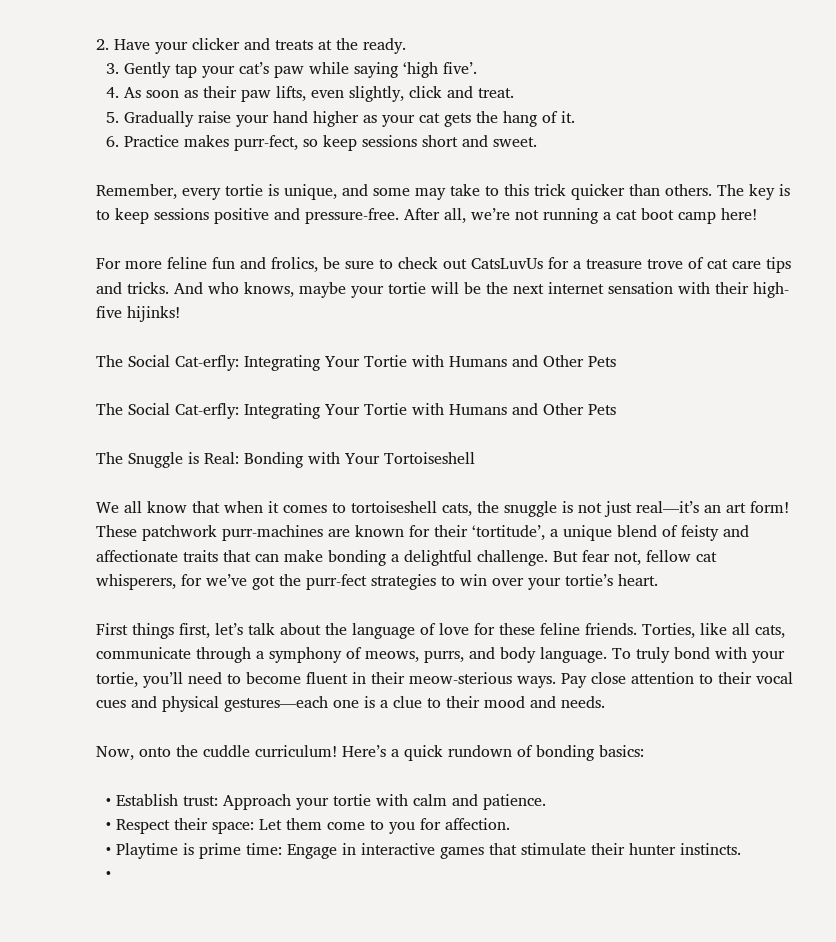2. Have your clicker and treats at the ready.
  3. Gently tap your cat’s paw while saying ‘high five’.
  4. As soon as their paw lifts, even slightly, click and treat.
  5. Gradually raise your hand higher as your cat gets the hang of it.
  6. Practice makes purr-fect, so keep sessions short and sweet.

Remember, every tortie is unique, and some may take to this trick quicker than others. The key is to keep sessions positive and pressure-free. After all, we’re not running a cat boot camp here!

For more feline fun and frolics, be sure to check out CatsLuvUs for a treasure trove of cat care tips and tricks. And who knows, maybe your tortie will be the next internet sensation with their high-five hijinks!

The Social Cat-erfly: Integrating Your Tortie with Humans and Other Pets

The Social Cat-erfly: Integrating Your Tortie with Humans and Other Pets

The Snuggle is Real: Bonding with Your Tortoiseshell

We all know that when it comes to tortoiseshell cats, the snuggle is not just real—it’s an art form! These patchwork purr-machines are known for their ‘tortitude’, a unique blend of feisty and affectionate traits that can make bonding a delightful challenge. But fear not, fellow cat whisperers, for we’ve got the purr-fect strategies to win over your tortie’s heart.

First things first, let’s talk about the language of love for these feline friends. Torties, like all cats, communicate through a symphony of meows, purrs, and body language. To truly bond with your tortie, you’ll need to become fluent in their meow-sterious ways. Pay close attention to their vocal cues and physical gestures—each one is a clue to their mood and needs.

Now, onto the cuddle curriculum! Here’s a quick rundown of bonding basics:

  • Establish trust: Approach your tortie with calm and patience.
  • Respect their space: Let them come to you for affection.
  • Playtime is prime time: Engage in interactive games that stimulate their hunter instincts.
  •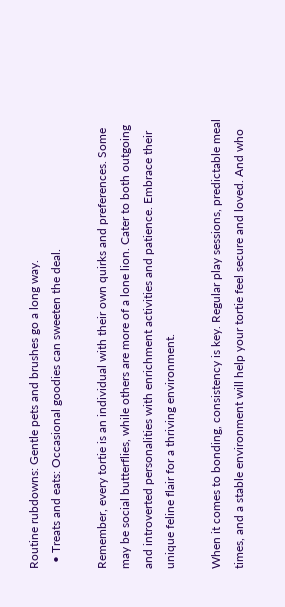Routine rubdowns: Gentle pets and brushes go a long way.
  • Treats and eats: Occasional goodies can sweeten the deal.

Remember, every tortie is an individual with their own quirks and preferences. Some may be social butterflies, while others are more of a lone lion. Cater to both outgoing and introverted personalities with enrichment activities and patience. Embrace their unique feline flair for a thriving environment.

When it comes to bonding, consistency is key. Regular play sessions, predictable meal times, and a stable environment will help your tortie feel secure and loved. And who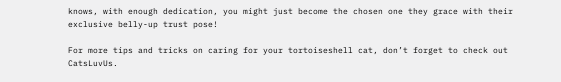knows, with enough dedication, you might just become the chosen one they grace with their exclusive belly-up trust pose!

For more tips and tricks on caring for your tortoiseshell cat, don’t forget to check out CatsLuvUs.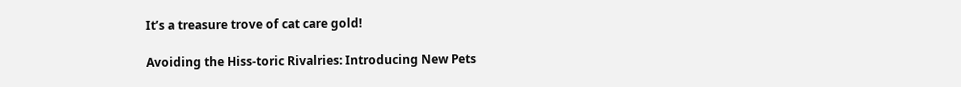It’s a treasure trove of cat care gold!

Avoiding the Hiss-toric Rivalries: Introducing New Pets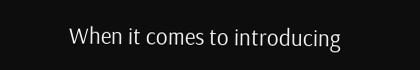When it comes to introducing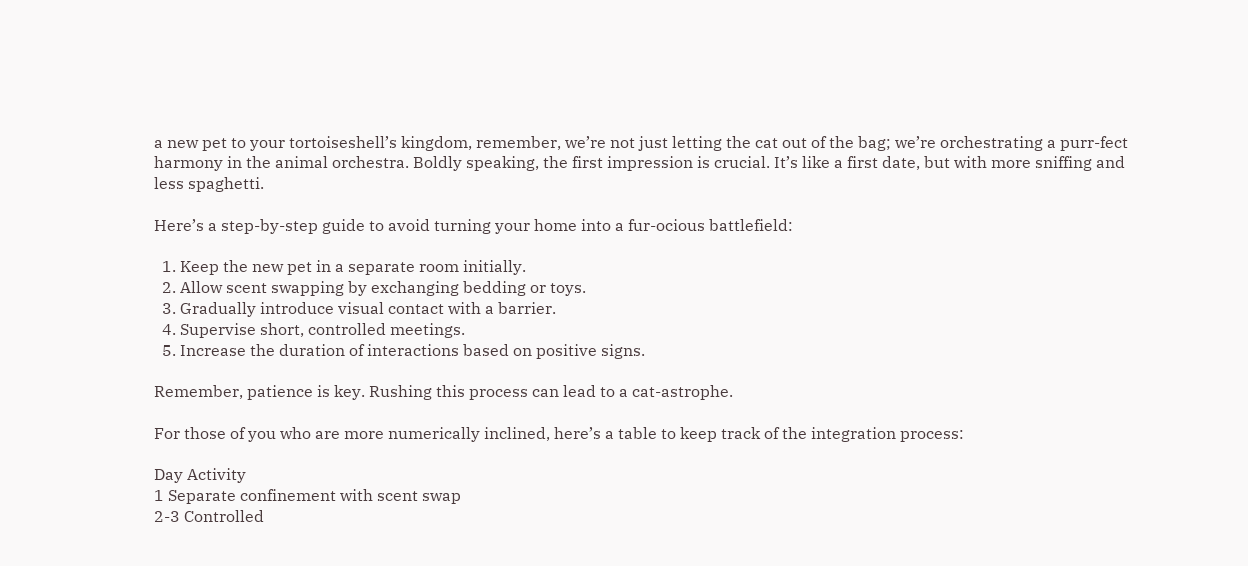a new pet to your tortoiseshell’s kingdom, remember, we’re not just letting the cat out of the bag; we’re orchestrating a purr-fect harmony in the animal orchestra. Boldly speaking, the first impression is crucial. It’s like a first date, but with more sniffing and less spaghetti.

Here’s a step-by-step guide to avoid turning your home into a fur-ocious battlefield:

  1. Keep the new pet in a separate room initially.
  2. Allow scent swapping by exchanging bedding or toys.
  3. Gradually introduce visual contact with a barrier.
  4. Supervise short, controlled meetings.
  5. Increase the duration of interactions based on positive signs.

Remember, patience is key. Rushing this process can lead to a cat-astrophe.

For those of you who are more numerically inclined, here’s a table to keep track of the integration process:

Day Activity
1 Separate confinement with scent swap
2-3 Controlled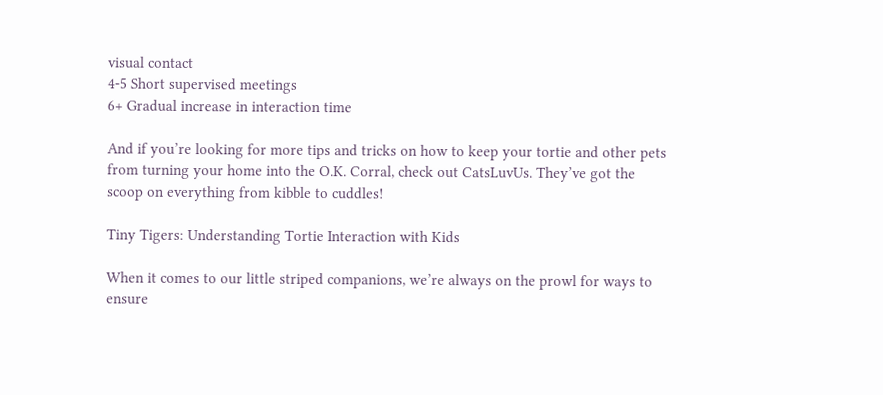visual contact
4-5 Short supervised meetings
6+ Gradual increase in interaction time

And if you’re looking for more tips and tricks on how to keep your tortie and other pets from turning your home into the O.K. Corral, check out CatsLuvUs. They’ve got the scoop on everything from kibble to cuddles!

Tiny Tigers: Understanding Tortie Interaction with Kids

When it comes to our little striped companions, we’re always on the prowl for ways to ensure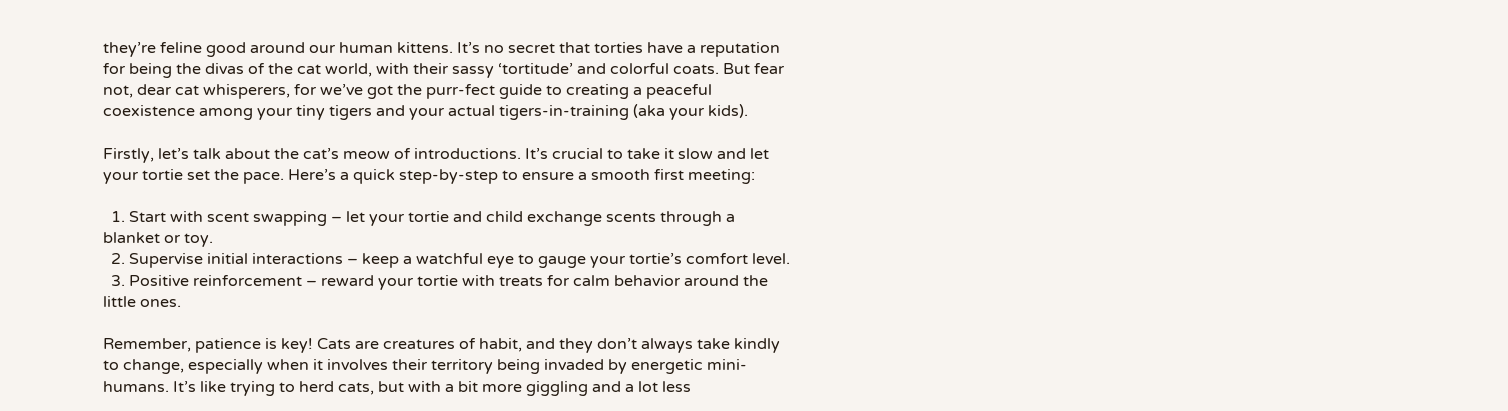they’re feline good around our human kittens. It’s no secret that torties have a reputation for being the divas of the cat world, with their sassy ‘tortitude’ and colorful coats. But fear not, dear cat whisperers, for we’ve got the purr-fect guide to creating a peaceful coexistence among your tiny tigers and your actual tigers-in-training (aka your kids).

Firstly, let’s talk about the cat’s meow of introductions. It’s crucial to take it slow and let your tortie set the pace. Here’s a quick step-by-step to ensure a smooth first meeting:

  1. Start with scent swapping – let your tortie and child exchange scents through a blanket or toy.
  2. Supervise initial interactions – keep a watchful eye to gauge your tortie’s comfort level.
  3. Positive reinforcement – reward your tortie with treats for calm behavior around the little ones.

Remember, patience is key! Cats are creatures of habit, and they don’t always take kindly to change, especially when it involves their territory being invaded by energetic mini-humans. It’s like trying to herd cats, but with a bit more giggling and a lot less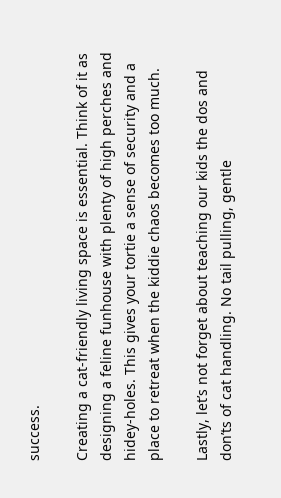success.

Creating a cat-friendly living space is essential. Think of it as designing a feline funhouse with plenty of high perches and hidey-holes. This gives your tortie a sense of security and a place to retreat when the kiddie chaos becomes too much.

Lastly, let’s not forget about teaching our kids the dos and don’ts of cat handling. No tail pulling, gentle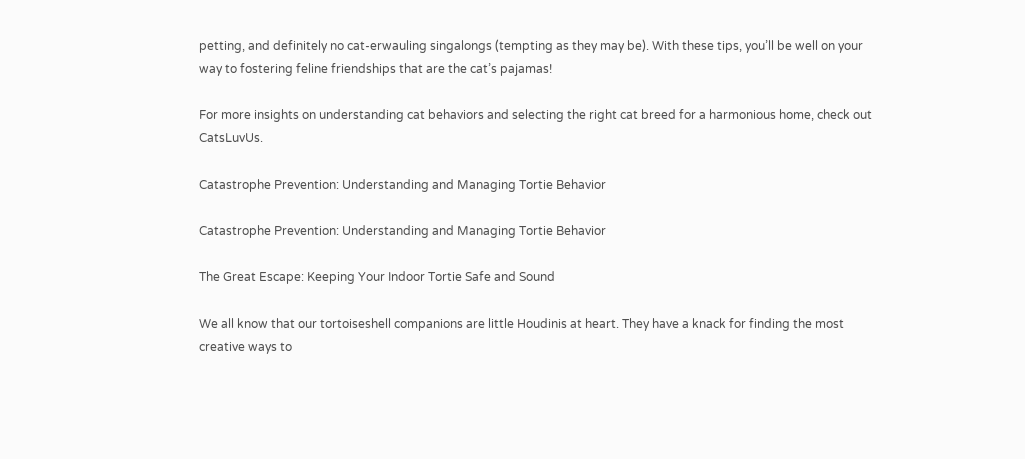petting, and definitely no cat-erwauling singalongs (tempting as they may be). With these tips, you’ll be well on your way to fostering feline friendships that are the cat’s pajamas!

For more insights on understanding cat behaviors and selecting the right cat breed for a harmonious home, check out CatsLuvUs.

Catastrophe Prevention: Understanding and Managing Tortie Behavior

Catastrophe Prevention: Understanding and Managing Tortie Behavior

The Great Escape: Keeping Your Indoor Tortie Safe and Sound

We all know that our tortoiseshell companions are little Houdinis at heart. They have a knack for finding the most creative ways to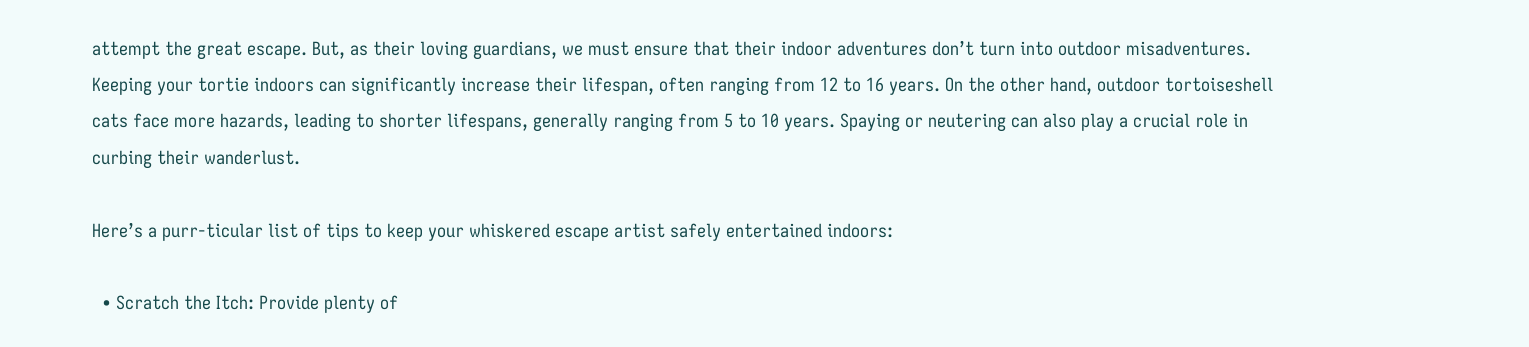attempt the great escape. But, as their loving guardians, we must ensure that their indoor adventures don’t turn into outdoor misadventures. Keeping your tortie indoors can significantly increase their lifespan, often ranging from 12 to 16 years. On the other hand, outdoor tortoiseshell cats face more hazards, leading to shorter lifespans, generally ranging from 5 to 10 years. Spaying or neutering can also play a crucial role in curbing their wanderlust.

Here’s a purr-ticular list of tips to keep your whiskered escape artist safely entertained indoors:

  • Scratch the Itch: Provide plenty of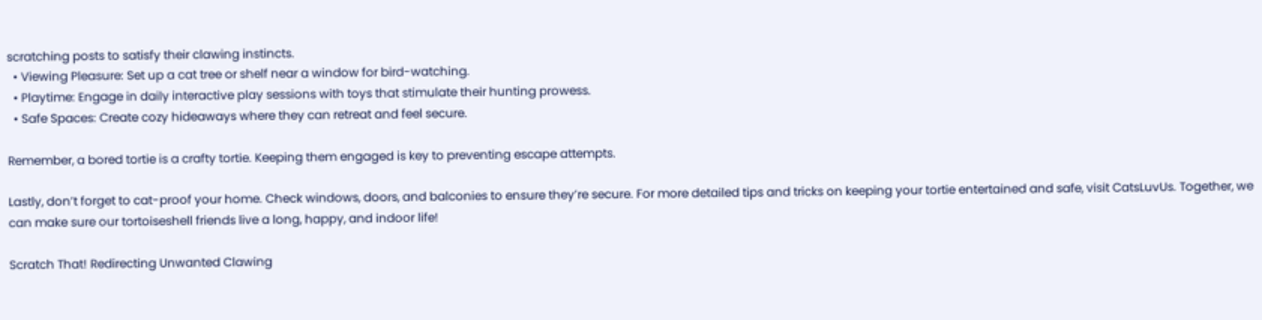scratching posts to satisfy their clawing instincts.
  • Viewing Pleasure: Set up a cat tree or shelf near a window for bird-watching.
  • Playtime: Engage in daily interactive play sessions with toys that stimulate their hunting prowess.
  • Safe Spaces: Create cozy hideaways where they can retreat and feel secure.

Remember, a bored tortie is a crafty tortie. Keeping them engaged is key to preventing escape attempts.

Lastly, don’t forget to cat-proof your home. Check windows, doors, and balconies to ensure they’re secure. For more detailed tips and tricks on keeping your tortie entertained and safe, visit CatsLuvUs. Together, we can make sure our tortoiseshell friends live a long, happy, and indoor life!

Scratch That! Redirecting Unwanted Clawing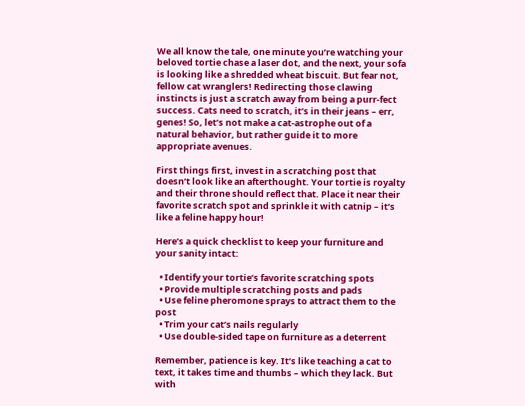We all know the tale, one minute you’re watching your beloved tortie chase a laser dot, and the next, your sofa is looking like a shredded wheat biscuit. But fear not, fellow cat wranglers! Redirecting those clawing instincts is just a scratch away from being a purr-fect success. Cats need to scratch, it’s in their jeans – err, genes! So, let’s not make a cat-astrophe out of a natural behavior, but rather guide it to more appropriate avenues.

First things first, invest in a scratching post that doesn’t look like an afterthought. Your tortie is royalty and their throne should reflect that. Place it near their favorite scratch spot and sprinkle it with catnip – it’s like a feline happy hour!

Here’s a quick checklist to keep your furniture and your sanity intact:

  • Identify your tortie’s favorite scratching spots
  • Provide multiple scratching posts and pads
  • Use feline pheromone sprays to attract them to the post
  • Trim your cat’s nails regularly
  • Use double-sided tape on furniture as a deterrent

Remember, patience is key. It’s like teaching a cat to text, it takes time and thumbs – which they lack. But with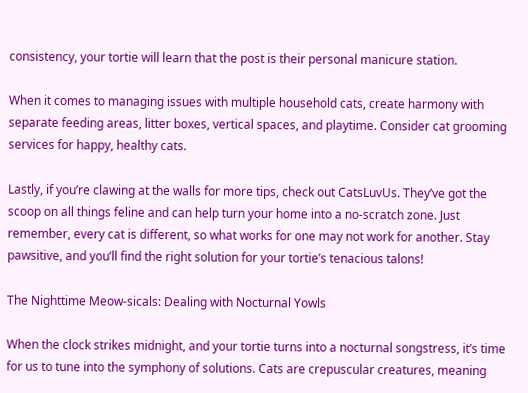consistency, your tortie will learn that the post is their personal manicure station.

When it comes to managing issues with multiple household cats, create harmony with separate feeding areas, litter boxes, vertical spaces, and playtime. Consider cat grooming services for happy, healthy cats.

Lastly, if you’re clawing at the walls for more tips, check out CatsLuvUs. They’ve got the scoop on all things feline and can help turn your home into a no-scratch zone. Just remember, every cat is different, so what works for one may not work for another. Stay pawsitive, and you’ll find the right solution for your tortie’s tenacious talons!

The Nighttime Meow-sicals: Dealing with Nocturnal Yowls

When the clock strikes midnight, and your tortie turns into a nocturnal songstress, it’s time for us to tune into the symphony of solutions. Cats are crepuscular creatures, meaning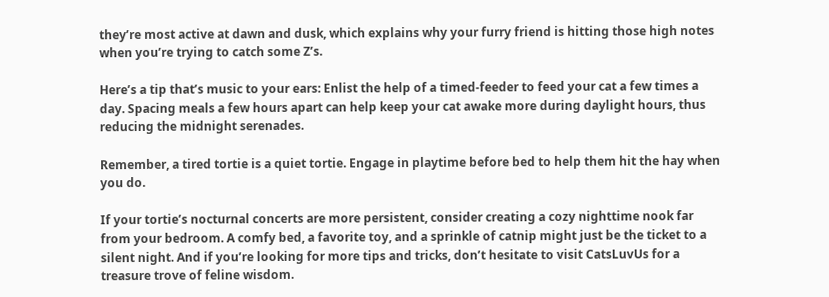they’re most active at dawn and dusk, which explains why your furry friend is hitting those high notes when you’re trying to catch some Z’s.

Here’s a tip that’s music to your ears: Enlist the help of a timed-feeder to feed your cat a few times a day. Spacing meals a few hours apart can help keep your cat awake more during daylight hours, thus reducing the midnight serenades.

Remember, a tired tortie is a quiet tortie. Engage in playtime before bed to help them hit the hay when you do.

If your tortie’s nocturnal concerts are more persistent, consider creating a cozy nighttime nook far from your bedroom. A comfy bed, a favorite toy, and a sprinkle of catnip might just be the ticket to a silent night. And if you’re looking for more tips and tricks, don’t hesitate to visit CatsLuvUs for a treasure trove of feline wisdom.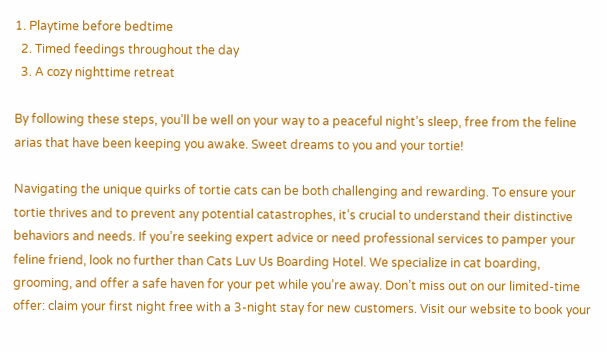1. Playtime before bedtime
  2. Timed feedings throughout the day
  3. A cozy nighttime retreat

By following these steps, you’ll be well on your way to a peaceful night’s sleep, free from the feline arias that have been keeping you awake. Sweet dreams to you and your tortie!

Navigating the unique quirks of tortie cats can be both challenging and rewarding. To ensure your tortie thrives and to prevent any potential catastrophes, it’s crucial to understand their distinctive behaviors and needs. If you’re seeking expert advice or need professional services to pamper your feline friend, look no further than Cats Luv Us Boarding Hotel. We specialize in cat boarding, grooming, and offer a safe haven for your pet while you’re away. Don’t miss out on our limited-time offer: claim your first night free with a 3-night stay for new customers. Visit our website to book your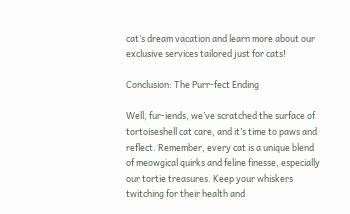cat’s dream vacation and learn more about our exclusive services tailored just for cats!

Conclusion: The Purr-fect Ending

Well, fur-iends, we’ve scratched the surface of tortoiseshell cat care, and it’s time to paws and reflect. Remember, every cat is a unique blend of meowgical quirks and feline finesse, especially our tortie treasures. Keep your whiskers twitching for their health and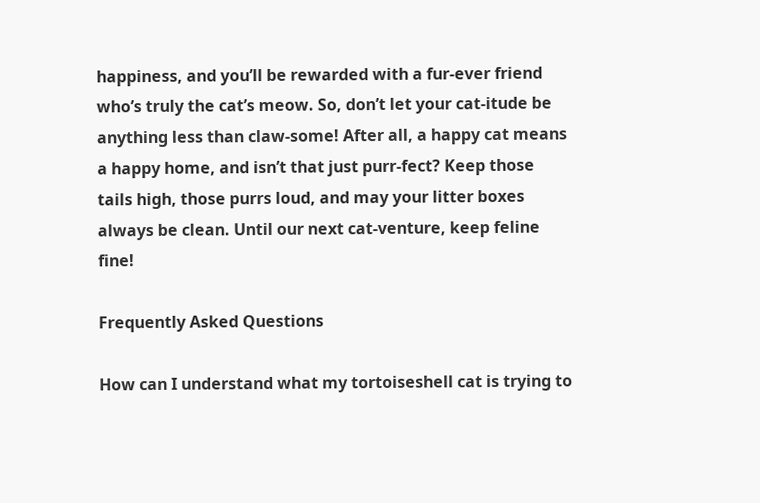happiness, and you’ll be rewarded with a fur-ever friend who’s truly the cat’s meow. So, don’t let your cat-itude be anything less than claw-some! After all, a happy cat means a happy home, and isn’t that just purr-fect? Keep those tails high, those purrs loud, and may your litter boxes always be clean. Until our next cat-venture, keep feline fine!

Frequently Asked Questions

How can I understand what my tortoiseshell cat is trying to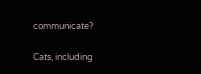communicate?

Cats, including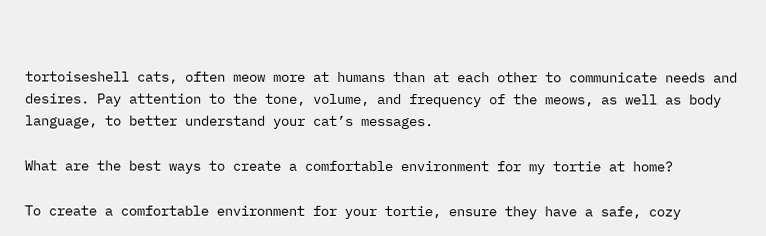tortoiseshell cats, often meow more at humans than at each other to communicate needs and desires. Pay attention to the tone, volume, and frequency of the meows, as well as body language, to better understand your cat’s messages.

What are the best ways to create a comfortable environment for my tortie at home?

To create a comfortable environment for your tortie, ensure they have a safe, cozy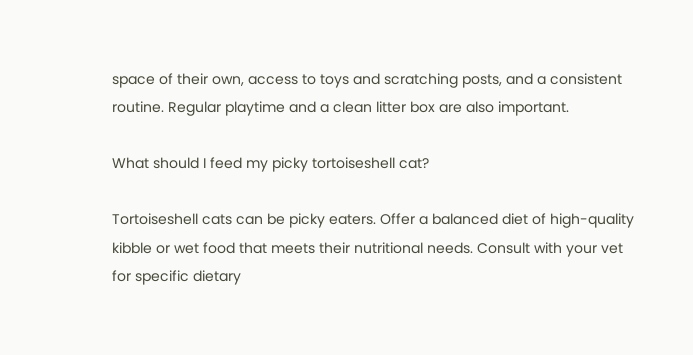space of their own, access to toys and scratching posts, and a consistent routine. Regular playtime and a clean litter box are also important.

What should I feed my picky tortoiseshell cat?

Tortoiseshell cats can be picky eaters. Offer a balanced diet of high-quality kibble or wet food that meets their nutritional needs. Consult with your vet for specific dietary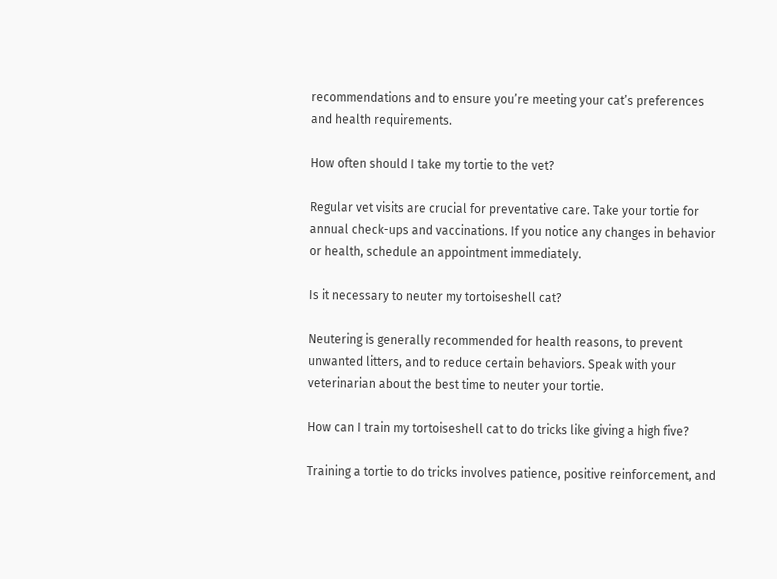recommendations and to ensure you’re meeting your cat’s preferences and health requirements.

How often should I take my tortie to the vet?

Regular vet visits are crucial for preventative care. Take your tortie for annual check-ups and vaccinations. If you notice any changes in behavior or health, schedule an appointment immediately.

Is it necessary to neuter my tortoiseshell cat?

Neutering is generally recommended for health reasons, to prevent unwanted litters, and to reduce certain behaviors. Speak with your veterinarian about the best time to neuter your tortie.

How can I train my tortoiseshell cat to do tricks like giving a high five?

Training a tortie to do tricks involves patience, positive reinforcement, and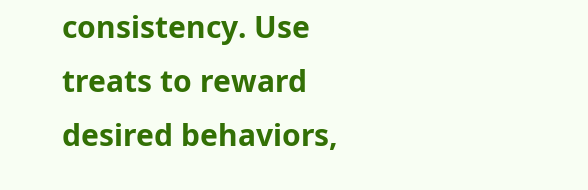consistency. Use treats to reward desired behaviors,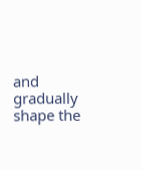and gradually shape the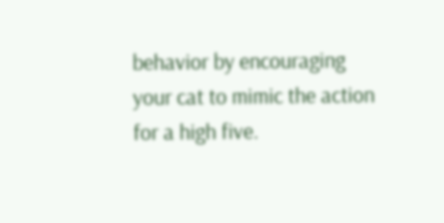behavior by encouraging your cat to mimic the action for a high five.